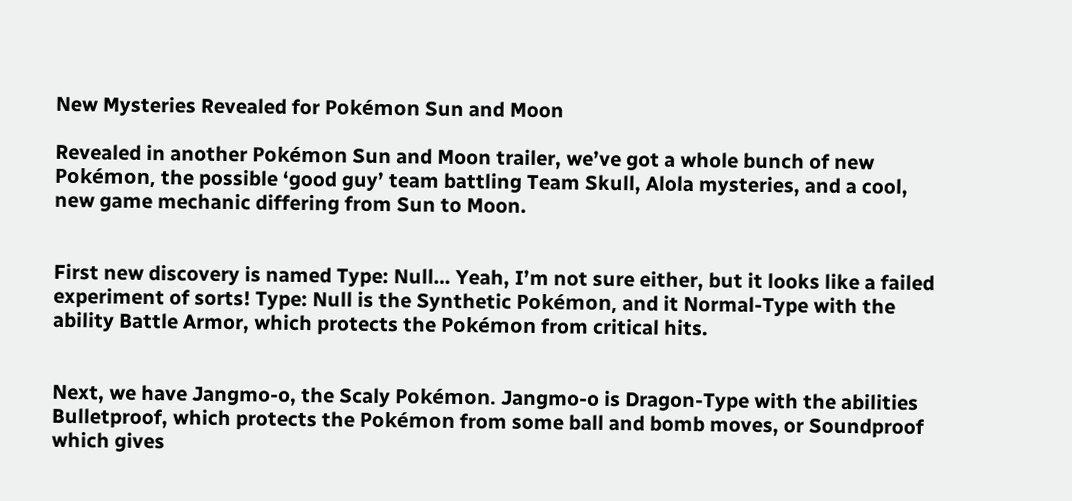New Mysteries Revealed for Pokémon Sun and Moon

Revealed in another Pokémon Sun and Moon trailer, we’ve got a whole bunch of new Pokémon, the possible ‘good guy’ team battling Team Skull, Alola mysteries, and a cool, new game mechanic differing from Sun to Moon.


First new discovery is named Type: Null… Yeah, I’m not sure either, but it looks like a failed experiment of sorts! Type: Null is the Synthetic Pokémon, and it Normal-Type with the ability Battle Armor, which protects the Pokémon from critical hits.


Next, we have Jangmo-o, the Scaly Pokémon. Jangmo-o is Dragon-Type with the abilities Bulletproof, which protects the Pokémon from some ball and bomb moves, or Soundproof which gives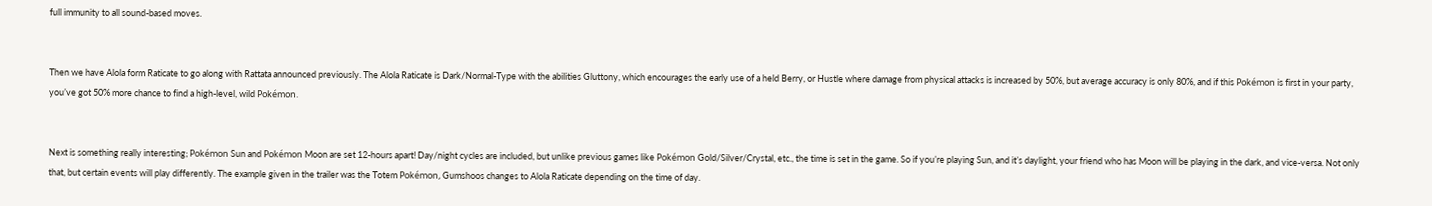full immunity to all sound-based moves.


Then we have Alola form Raticate to go along with Rattata announced previously. The Alola Raticate is Dark/Normal-Type with the abilities Gluttony, which encourages the early use of a held Berry, or Hustle where damage from physical attacks is increased by 50%, but average accuracy is only 80%, and if this Pokémon is first in your party, you’ve got 50% more chance to find a high-level, wild Pokémon.


Next is something really interesting; Pokémon Sun and Pokémon Moon are set 12-hours apart! Day/night cycles are included, but unlike previous games like Pokémon Gold/Silver/Crystal, etc., the time is set in the game. So if you’re playing Sun, and it’s daylight, your friend who has Moon will be playing in the dark, and vice-versa. Not only that, but certain events will play differently. The example given in the trailer was the Totem Pokémon, Gumshoos changes to Alola Raticate depending on the time of day.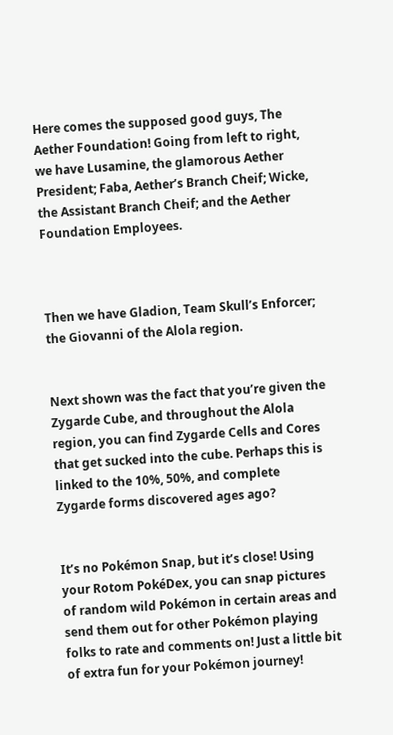Here comes the supposed good guys, The Aether Foundation! Going from left to right, we have Lusamine, the glamorous Aether President; Faba, Aether’s Branch Cheif; Wicke, the Assistant Branch Cheif; and the Aether Foundation Employees.



Then we have Gladion, Team Skull’s Enforcer; the Giovanni of the Alola region.


Next shown was the fact that you’re given the Zygarde Cube, and throughout the Alola region, you can find Zygarde Cells and Cores that get sucked into the cube. Perhaps this is linked to the 10%, 50%, and complete Zygarde forms discovered ages ago?


It’s no Pokémon Snap, but it’s close! Using your Rotom PokéDex, you can snap pictures of random wild Pokémon in certain areas and send them out for other Pokémon playing folks to rate and comments on! Just a little bit of extra fun for your Pokémon journey!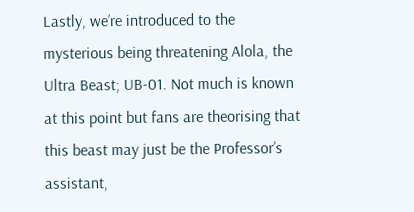Lastly, we’re introduced to the mysterious being threatening Alola, the Ultra Beast; UB-01. Not much is known at this point but fans are theorising that this beast may just be the Professor’s assistant,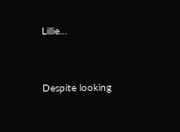Lillie…


Despite looking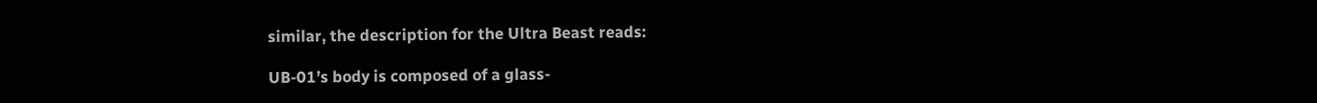similar, the description for the Ultra Beast reads:

UB-01’s body is composed of a glass-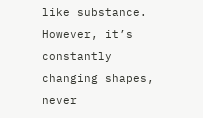like substance. However, it’s constantly changing shapes, never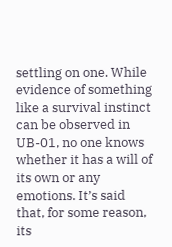settling on one. While evidence of something like a survival instinct can be observed in UB-01, no one knows whether it has a will of its own or any emotions. It’s said that, for some reason, its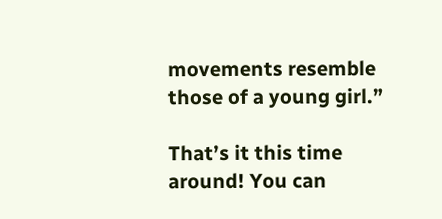movements resemble those of a young girl.”

That’s it this time around! You can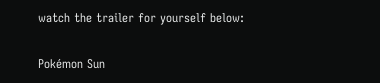watch the trailer for yourself below:

Pokémon Sun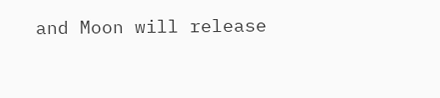and Moon will release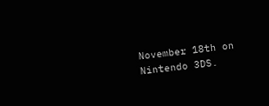November 18th on Nintendo 3DS.